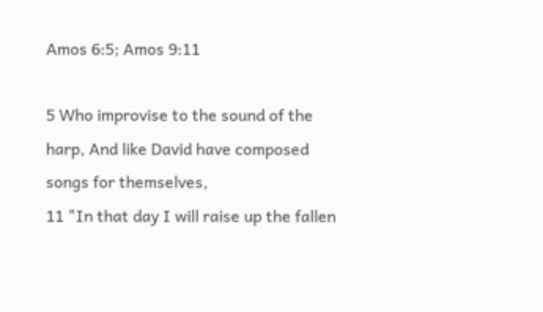Amos 6:5; Amos 9:11

5 Who improvise to the sound of the harp, And like David have composed songs for themselves,
11 "In that day I will raise up the fallen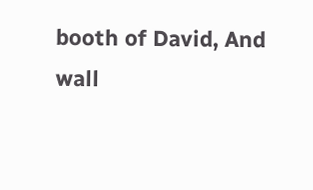booth of David, And wall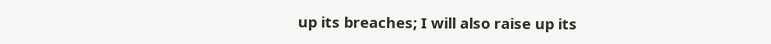up its breaches; I will also raise up its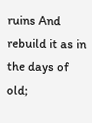ruins And rebuild it as in the days of old;